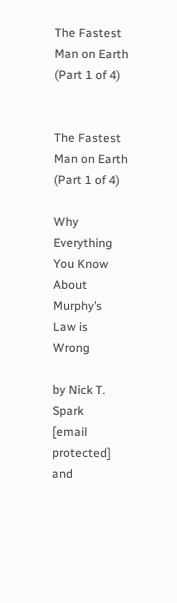The Fastest Man on Earth (Part 1 of 4)


The Fastest Man on Earth (Part 1 of 4)

Why Everything You Know About Murphy’s Law is Wrong

by Nick T. Spark
[email protected] and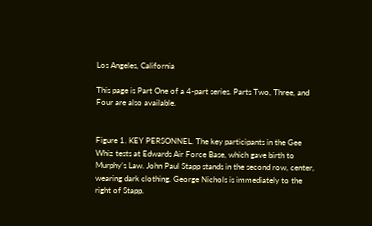Los Angeles, California

This page is Part One of a 4-part series. Parts Two, Three, and Four are also available.


Figure 1. KEY PERSONNEL. The key participants in the Gee Whiz tests at Edwards Air Force Base, which gave birth to Murphy’s Law. John Paul Stapp stands in the second row, center, wearing dark clothing. George Nichols is immediately to the right of Stapp.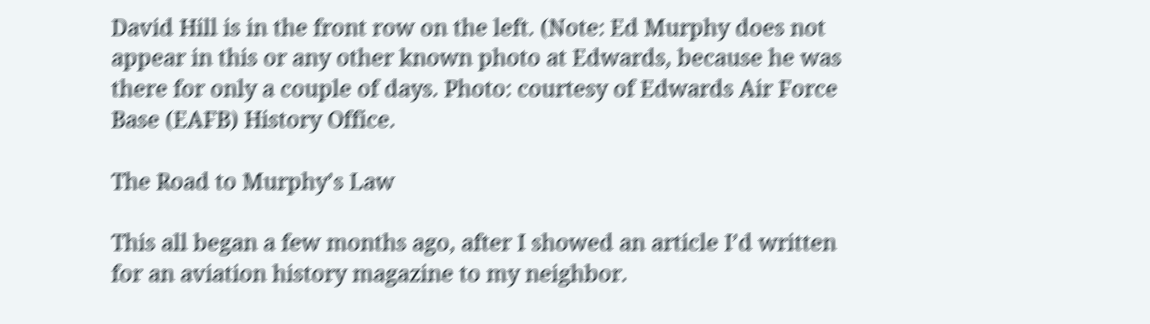David Hill is in the front row on the left. (Note: Ed Murphy does not appear in this or any other known photo at Edwards, because he was there for only a couple of days. Photo: courtesy of Edwards Air Force Base (EAFB) History Office.

The Road to Murphy’s Law

This all began a few months ago, after I showed an article I’d written for an aviation history magazine to my neighbor.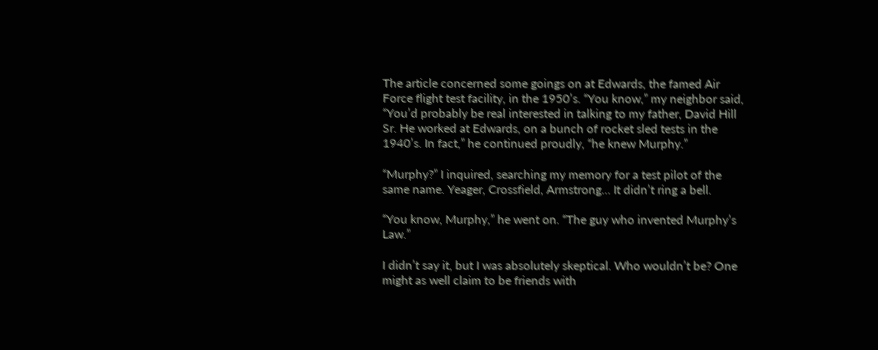The article concerned some goings on at Edwards, the famed Air Force flight test facility, in the 1950’s. “You know,” my neighbor said, “You’d probably be real interested in talking to my father, David Hill Sr. He worked at Edwards, on a bunch of rocket sled tests in the 1940’s. In fact,” he continued proudly, “he knew Murphy.”

“Murphy?” I inquired, searching my memory for a test pilot of the same name. Yeager, Crossfield, Armstrong… It didn’t ring a bell.

“You know, Murphy,” he went on. “The guy who invented Murphy’s Law.”

I didn’t say it, but I was absolutely skeptical. Who wouldn’t be? One might as well claim to be friends with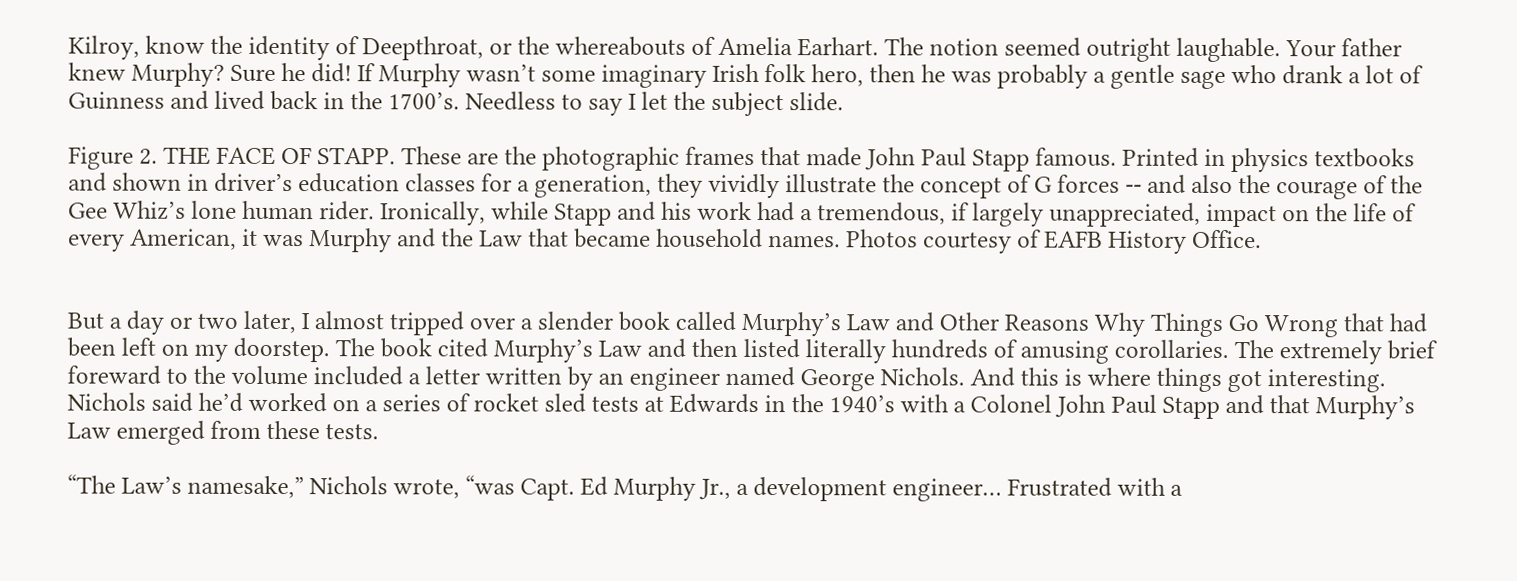Kilroy, know the identity of Deepthroat, or the whereabouts of Amelia Earhart. The notion seemed outright laughable. Your father knew Murphy? Sure he did! If Murphy wasn’t some imaginary Irish folk hero, then he was probably a gentle sage who drank a lot of Guinness and lived back in the 1700’s. Needless to say I let the subject slide.

Figure 2. THE FACE OF STAPP. These are the photographic frames that made John Paul Stapp famous. Printed in physics textbooks and shown in driver’s education classes for a generation, they vividly illustrate the concept of G forces -- and also the courage of the Gee Whiz’s lone human rider. Ironically, while Stapp and his work had a tremendous, if largely unappreciated, impact on the life of every American, it was Murphy and the Law that became household names. Photos courtesy of EAFB History Office.


But a day or two later, I almost tripped over a slender book called Murphy’s Law and Other Reasons Why Things Go Wrong that had been left on my doorstep. The book cited Murphy’s Law and then listed literally hundreds of amusing corollaries. The extremely brief foreward to the volume included a letter written by an engineer named George Nichols. And this is where things got interesting. Nichols said he’d worked on a series of rocket sled tests at Edwards in the 1940’s with a Colonel John Paul Stapp and that Murphy’s Law emerged from these tests.

“The Law’s namesake,” Nichols wrote, “was Capt. Ed Murphy Jr., a development engineer… Frustrated with a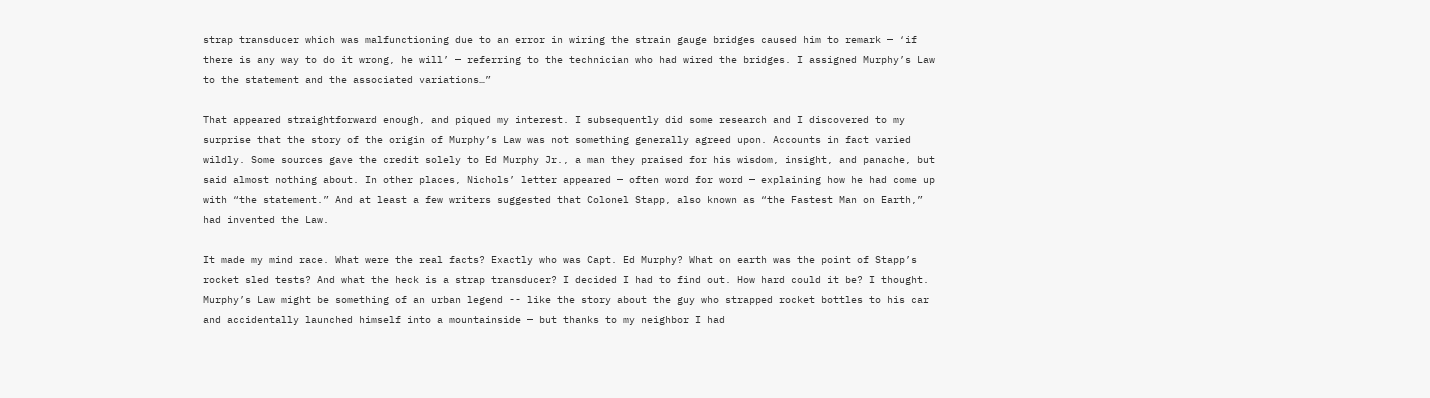strap transducer which was malfunctioning due to an error in wiring the strain gauge bridges caused him to remark — ‘if there is any way to do it wrong, he will’ — referring to the technician who had wired the bridges. I assigned Murphy’s Law to the statement and the associated variations…”

That appeared straightforward enough, and piqued my interest. I subsequently did some research and I discovered to my surprise that the story of the origin of Murphy’s Law was not something generally agreed upon. Accounts in fact varied wildly. Some sources gave the credit solely to Ed Murphy Jr., a man they praised for his wisdom, insight, and panache, but said almost nothing about. In other places, Nichols’ letter appeared — often word for word — explaining how he had come up with “the statement.” And at least a few writers suggested that Colonel Stapp, also known as “the Fastest Man on Earth,” had invented the Law.

It made my mind race. What were the real facts? Exactly who was Capt. Ed Murphy? What on earth was the point of Stapp’s rocket sled tests? And what the heck is a strap transducer? I decided I had to find out. How hard could it be? I thought. Murphy’s Law might be something of an urban legend -- like the story about the guy who strapped rocket bottles to his car and accidentally launched himself into a mountainside — but thanks to my neighbor I had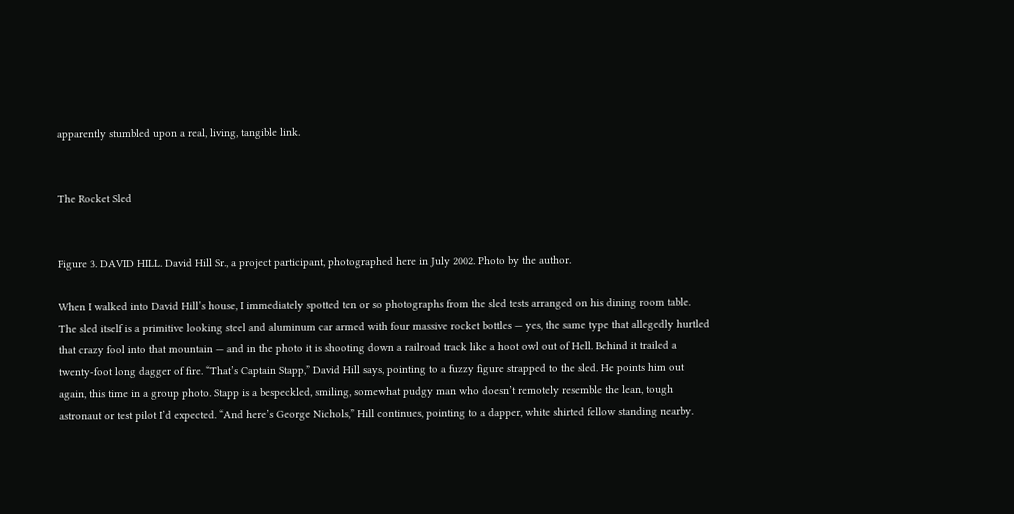apparently stumbled upon a real, living, tangible link.


The Rocket Sled


Figure 3. DAVID HILL. David Hill Sr., a project participant, photographed here in July 2002. Photo by the author.

When I walked into David Hill’s house, I immediately spotted ten or so photographs from the sled tests arranged on his dining room table. The sled itself is a primitive looking steel and aluminum car armed with four massive rocket bottles — yes, the same type that allegedly hurtled that crazy fool into that mountain — and in the photo it is shooting down a railroad track like a hoot owl out of Hell. Behind it trailed a twenty-foot long dagger of fire. “That’s Captain Stapp,” David Hill says, pointing to a fuzzy figure strapped to the sled. He points him out again, this time in a group photo. Stapp is a bespeckled, smiling, somewhat pudgy man who doesn’t remotely resemble the lean, tough astronaut or test pilot I’d expected. “And here’s George Nichols,” Hill continues, pointing to a dapper, white shirted fellow standing nearby.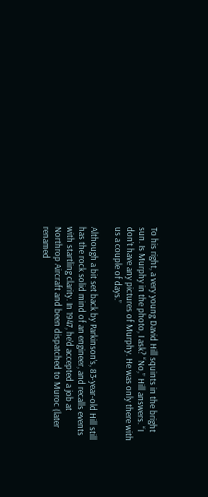To his right, a very young David Hill squints in the bright sun. Is Murphy in the photo, I ask? “No,” Hill answers. “I don’t have any pictures of Murphy. He was only there with us a couple of days.”

Although a bit set back by Parkinson’s, 83-year-old Hill still has the rock solid mind of an engineer, and recalls events with startling clarity. In 1947, he’d accepted a job at Northrop Aircraft and been dispatched to Muroc (later renamed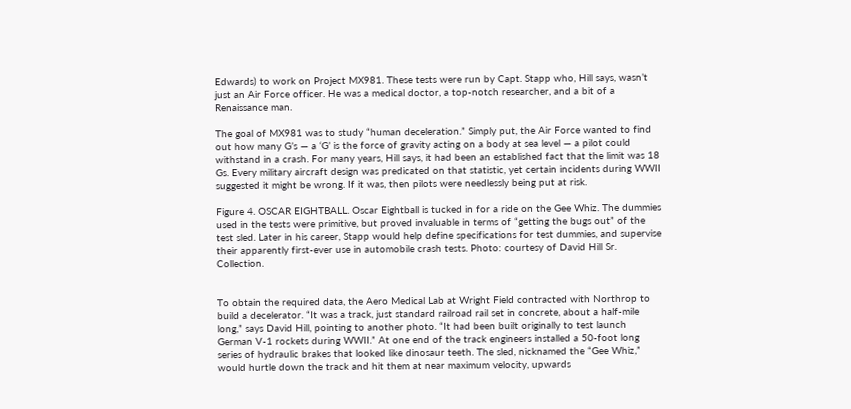Edwards) to work on Project MX981. These tests were run by Capt. Stapp who, Hill says, wasn’t just an Air Force officer. He was a medical doctor, a top-notch researcher, and a bit of a Renaissance man.

The goal of MX981 was to study “human deceleration.” Simply put, the Air Force wanted to find out how many G’s — a ‘G’ is the force of gravity acting on a body at sea level — a pilot could withstand in a crash. For many years, Hill says, it had been an established fact that the limit was 18 Gs. Every military aircraft design was predicated on that statistic, yet certain incidents during WWII suggested it might be wrong. If it was, then pilots were needlessly being put at risk.

Figure 4. OSCAR EIGHTBALL. Oscar Eightball is tucked in for a ride on the Gee Whiz. The dummies used in the tests were primitive, but proved invaluable in terms of “getting the bugs out” of the test sled. Later in his career, Stapp would help define specifications for test dummies, and supervise their apparently first-ever use in automobile crash tests. Photo: courtesy of David Hill Sr. Collection.


To obtain the required data, the Aero Medical Lab at Wright Field contracted with Northrop to build a decelerator. “It was a track, just standard railroad rail set in concrete, about a half-mile long,” says David Hill, pointing to another photo. “It had been built originally to test launch German V-1 rockets during WWII.” At one end of the track engineers installed a 50-foot long series of hydraulic brakes that looked like dinosaur teeth. The sled, nicknamed the “Gee Whiz,” would hurtle down the track and hit them at near maximum velocity, upwards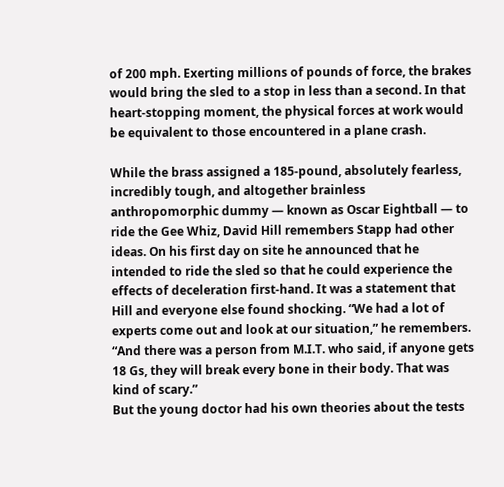of 200 mph. Exerting millions of pounds of force, the brakes would bring the sled to a stop in less than a second. In that heart-stopping moment, the physical forces at work would be equivalent to those encountered in a plane crash.

While the brass assigned a 185-pound, absolutely fearless, incredibly tough, and altogether brainless anthropomorphic dummy — known as Oscar Eightball — to ride the Gee Whiz, David Hill remembers Stapp had other ideas. On his first day on site he announced that he intended to ride the sled so that he could experience the effects of deceleration first-hand. It was a statement that Hill and everyone else found shocking. “We had a lot of experts come out and look at our situation,” he remembers. “And there was a person from M.I.T. who said, if anyone gets 18 Gs, they will break every bone in their body. That was kind of scary.”
But the young doctor had his own theories about the tests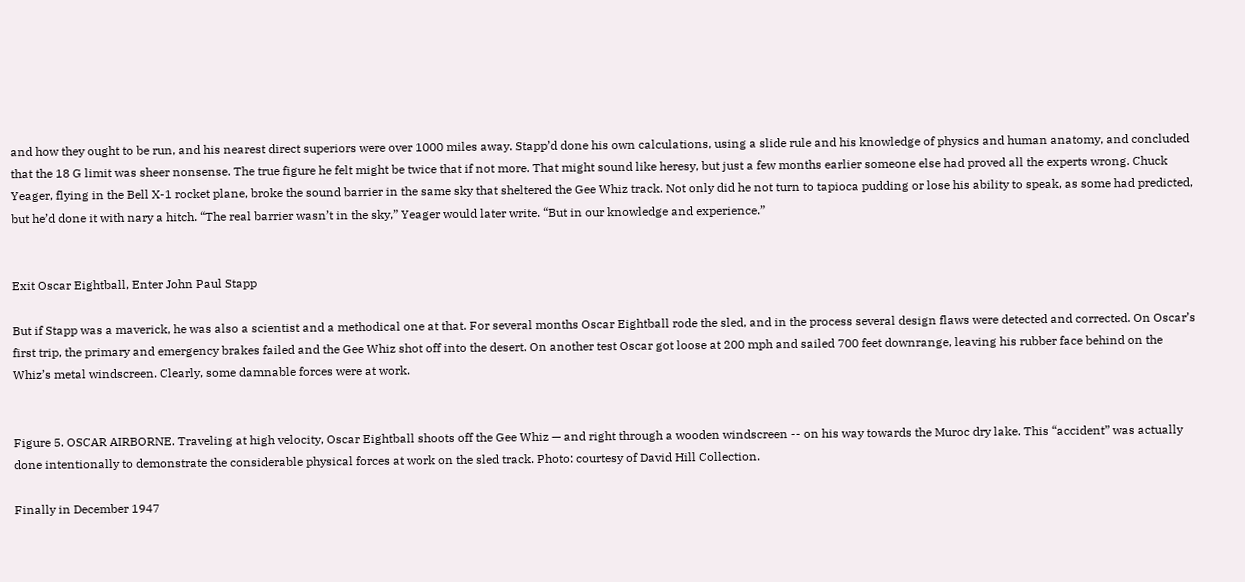and how they ought to be run, and his nearest direct superiors were over 1000 miles away. Stapp’d done his own calculations, using a slide rule and his knowledge of physics and human anatomy, and concluded that the 18 G limit was sheer nonsense. The true figure he felt might be twice that if not more. That might sound like heresy, but just a few months earlier someone else had proved all the experts wrong. Chuck Yeager, flying in the Bell X-1 rocket plane, broke the sound barrier in the same sky that sheltered the Gee Whiz track. Not only did he not turn to tapioca pudding or lose his ability to speak, as some had predicted, but he’d done it with nary a hitch. “The real barrier wasn’t in the sky,” Yeager would later write. “But in our knowledge and experience.”


Exit Oscar Eightball, Enter John Paul Stapp

But if Stapp was a maverick, he was also a scientist and a methodical one at that. For several months Oscar Eightball rode the sled, and in the process several design flaws were detected and corrected. On Oscar’s first trip, the primary and emergency brakes failed and the Gee Whiz shot off into the desert. On another test Oscar got loose at 200 mph and sailed 700 feet downrange, leaving his rubber face behind on the Whiz’s metal windscreen. Clearly, some damnable forces were at work.


Figure 5. OSCAR AIRBORNE. Traveling at high velocity, Oscar Eightball shoots off the Gee Whiz — and right through a wooden windscreen -- on his way towards the Muroc dry lake. This “accident” was actually done intentionally to demonstrate the considerable physical forces at work on the sled track. Photo: courtesy of David Hill Collection.

Finally in December 1947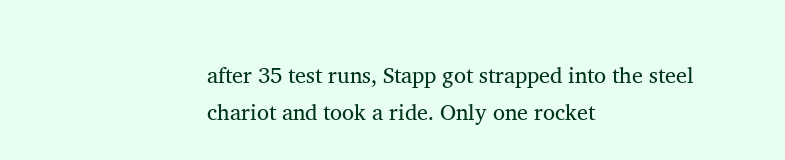after 35 test runs, Stapp got strapped into the steel chariot and took a ride. Only one rocket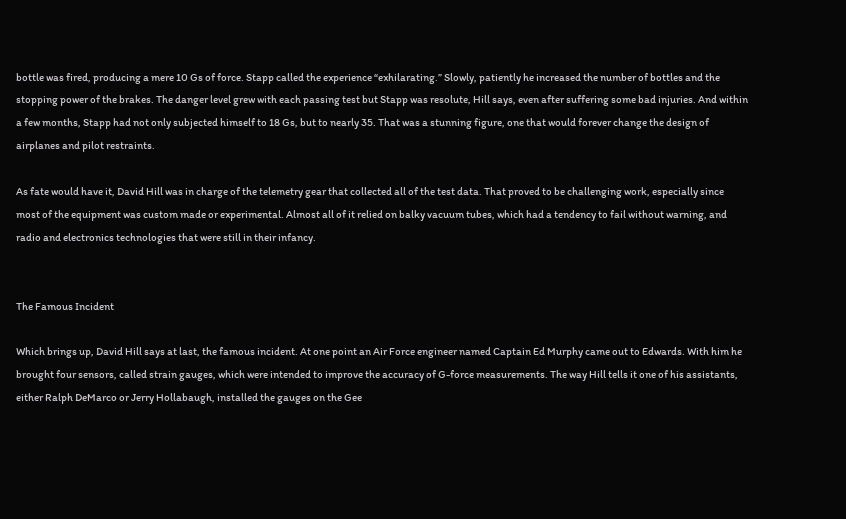bottle was fired, producing a mere 10 Gs of force. Stapp called the experience “exhilarating.” Slowly, patiently he increased the number of bottles and the stopping power of the brakes. The danger level grew with each passing test but Stapp was resolute, Hill says, even after suffering some bad injuries. And within a few months, Stapp had not only subjected himself to 18 Gs, but to nearly 35. That was a stunning figure, one that would forever change the design of airplanes and pilot restraints.

As fate would have it, David Hill was in charge of the telemetry gear that collected all of the test data. That proved to be challenging work, especially since most of the equipment was custom made or experimental. Almost all of it relied on balky vacuum tubes, which had a tendency to fail without warning, and radio and electronics technologies that were still in their infancy.


The Famous Incident

Which brings up, David Hill says at last, the famous incident. At one point an Air Force engineer named Captain Ed Murphy came out to Edwards. With him he brought four sensors, called strain gauges, which were intended to improve the accuracy of G-force measurements. The way Hill tells it one of his assistants, either Ralph DeMarco or Jerry Hollabaugh, installed the gauges on the Gee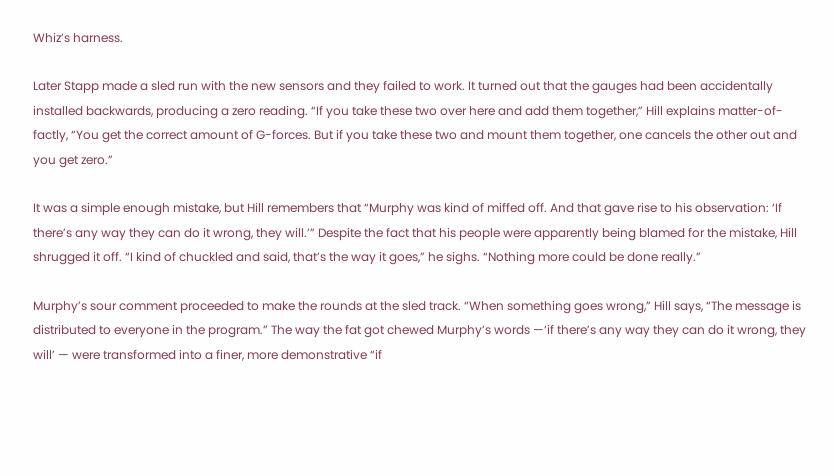Whiz’s harness.

Later Stapp made a sled run with the new sensors and they failed to work. It turned out that the gauges had been accidentally installed backwards, producing a zero reading. “If you take these two over here and add them together,” Hill explains matter-of-factly, “You get the correct amount of G-forces. But if you take these two and mount them together, one cancels the other out and you get zero.”

It was a simple enough mistake, but Hill remembers that “Murphy was kind of miffed off. And that gave rise to his observation: ‘If there’s any way they can do it wrong, they will.’” Despite the fact that his people were apparently being blamed for the mistake, Hill shrugged it off. “I kind of chuckled and said, that’s the way it goes,” he sighs. “Nothing more could be done really.”

Murphy’s sour comment proceeded to make the rounds at the sled track. “When something goes wrong,” Hill says, “The message is distributed to everyone in the program.” The way the fat got chewed Murphy’s words —‘if there’s any way they can do it wrong, they will’ — were transformed into a finer, more demonstrative “if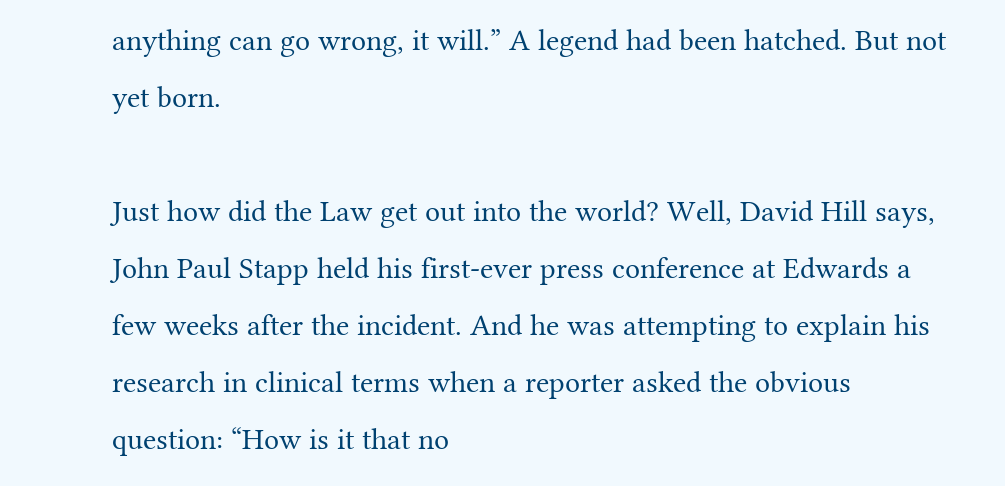anything can go wrong, it will.” A legend had been hatched. But not yet born.

Just how did the Law get out into the world? Well, David Hill says, John Paul Stapp held his first-ever press conference at Edwards a few weeks after the incident. And he was attempting to explain his research in clinical terms when a reporter asked the obvious question: “How is it that no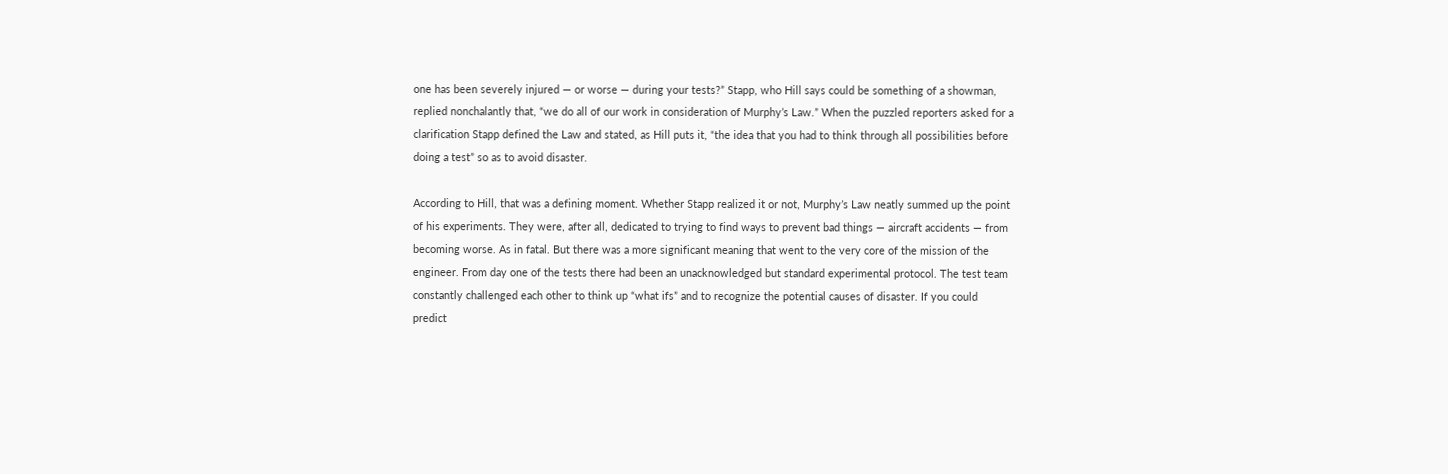one has been severely injured — or worse — during your tests?” Stapp, who Hill says could be something of a showman, replied nonchalantly that, “we do all of our work in consideration of Murphy’s Law.” When the puzzled reporters asked for a clarification Stapp defined the Law and stated, as Hill puts it, “the idea that you had to think through all possibilities before doing a test” so as to avoid disaster.

According to Hill, that was a defining moment. Whether Stapp realized it or not, Murphy’s Law neatly summed up the point of his experiments. They were, after all, dedicated to trying to find ways to prevent bad things — aircraft accidents — from becoming worse. As in fatal. But there was a more significant meaning that went to the very core of the mission of the engineer. From day one of the tests there had been an unacknowledged but standard experimental protocol. The test team constantly challenged each other to think up “what ifs” and to recognize the potential causes of disaster. If you could predict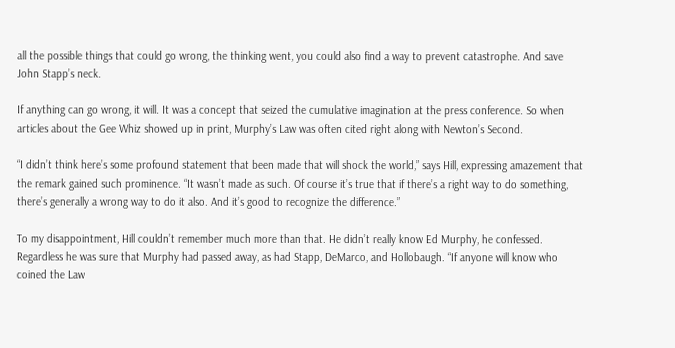all the possible things that could go wrong, the thinking went, you could also find a way to prevent catastrophe. And save John Stapp’s neck.

If anything can go wrong, it will. It was a concept that seized the cumulative imagination at the press conference. So when articles about the Gee Whiz showed up in print, Murphy’s Law was often cited right along with Newton’s Second.

“I didn’t think here’s some profound statement that been made that will shock the world,” says Hill, expressing amazement that the remark gained such prominence. “It wasn’t made as such. Of course it’s true that if there’s a right way to do something, there’s generally a wrong way to do it also. And it’s good to recognize the difference.”

To my disappointment, Hill couldn’t remember much more than that. He didn’t really know Ed Murphy, he confessed. Regardless he was sure that Murphy had passed away, as had Stapp, DeMarco, and Hollobaugh. “If anyone will know who coined the Law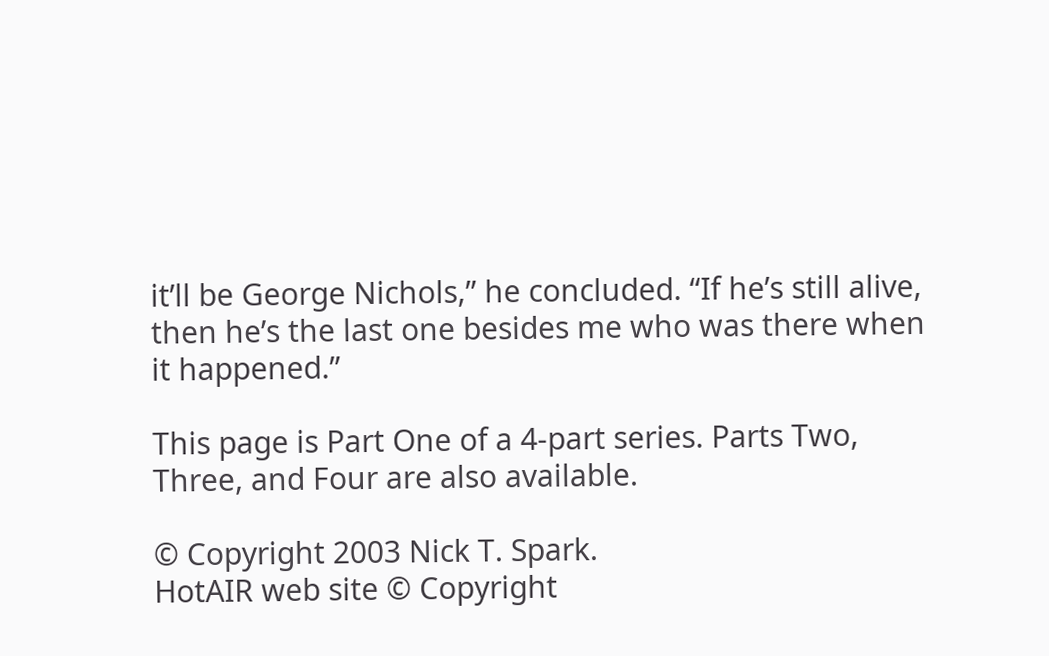it’ll be George Nichols,” he concluded. “If he’s still alive, then he’s the last one besides me who was there when it happened.”

This page is Part One of a 4-part series. Parts Two, Three, and Four are also available.

© Copyright 2003 Nick T. Spark.
HotAIR web site © Copyright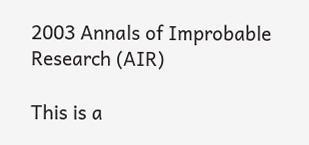2003 Annals of Improbable Research (AIR)

This is a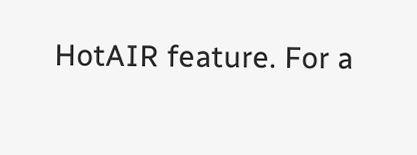HotAIR feature. For a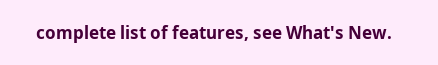complete list of features, see What's New.